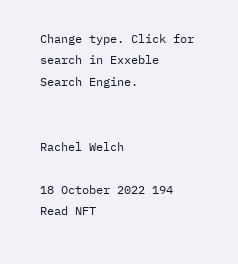Change type. Click for search in Exxeble Search Engine.


Rachel Welch

18 October 2022 194 Read NFT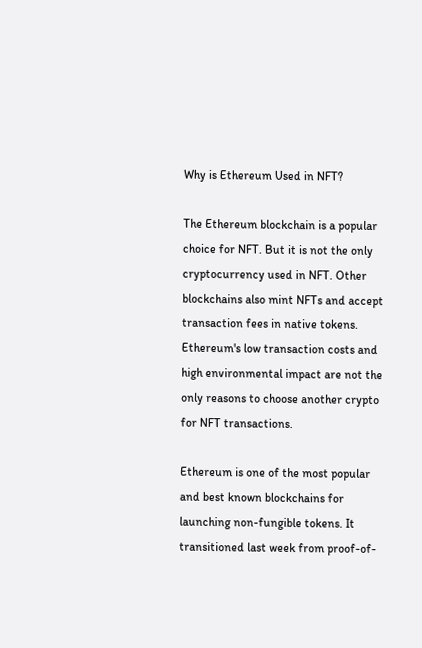Why is Ethereum Used in NFT?

The Ethereum blockchain is a popular choice for NFT. But it is not the only cryptocurrency used in NFT. Other blockchains also mint NFTs and accept transaction fees in native tokens. Ethereum's low transaction costs and high environmental impact are not the only reasons to choose another crypto for NFT transactions.

Ethereum is one of the most popular and best known blockchains for launching non-fungible tokens. It transitioned last week from proof-of-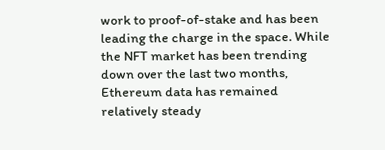work to proof-of-stake and has been leading the charge in the space. While the NFT market has been trending down over the last two months, Ethereum data has remained relatively steady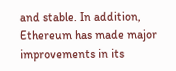and stable. In addition, Ethereum has made major improvements in its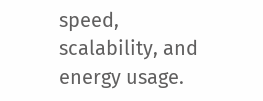speed, scalability, and energy usage.